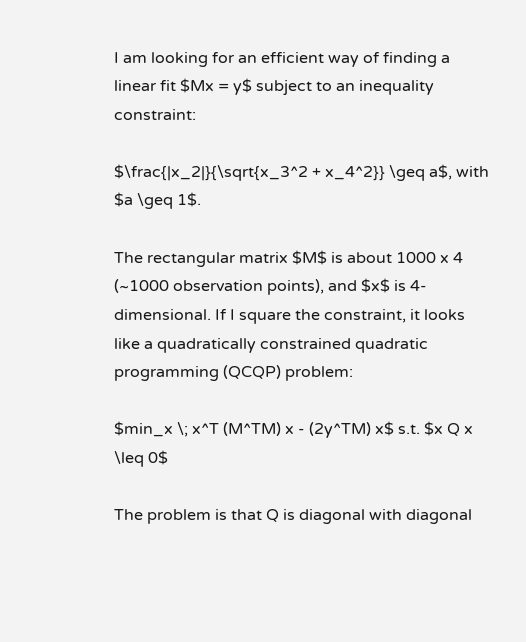I am looking for an efficient way of finding a linear fit $Mx = y$ subject to an inequality constraint:

$\frac{|x_2|}{\sqrt{x_3^2 + x_4^2}} \geq a$, with $a \geq 1$.

The rectangular matrix $M$ is about 1000 x 4 (~1000 observation points), and $x$ is 4-dimensional. If I square the constraint, it looks like a quadratically constrained quadratic programming (QCQP) problem:

$min_x \; x^T (M^TM) x - (2y^TM) x$ s.t. $x Q x \leq 0$

The problem is that Q is diagonal with diagonal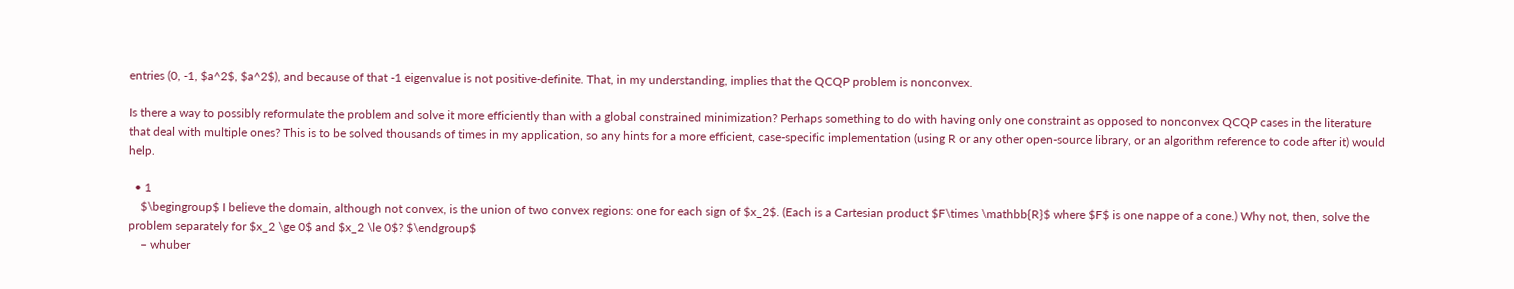entries (0, -1, $a^2$, $a^2$), and because of that -1 eigenvalue is not positive-definite. That, in my understanding, implies that the QCQP problem is nonconvex.

Is there a way to possibly reformulate the problem and solve it more efficiently than with a global constrained minimization? Perhaps something to do with having only one constraint as opposed to nonconvex QCQP cases in the literature that deal with multiple ones? This is to be solved thousands of times in my application, so any hints for a more efficient, case-specific implementation (using R or any other open-source library, or an algorithm reference to code after it) would help.

  • 1
    $\begingroup$ I believe the domain, although not convex, is the union of two convex regions: one for each sign of $x_2$. (Each is a Cartesian product $F\times \mathbb{R}$ where $F$ is one nappe of a cone.) Why not, then, solve the problem separately for $x_2 \ge 0$ and $x_2 \le 0$? $\endgroup$
    – whuber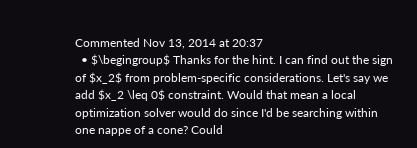Commented Nov 13, 2014 at 20:37
  • $\begingroup$ Thanks for the hint. I can find out the sign of $x_2$ from problem-specific considerations. Let's say we add $x_2 \leq 0$ constraint. Would that mean a local optimization solver would do since I'd be searching within one nappe of a cone? Could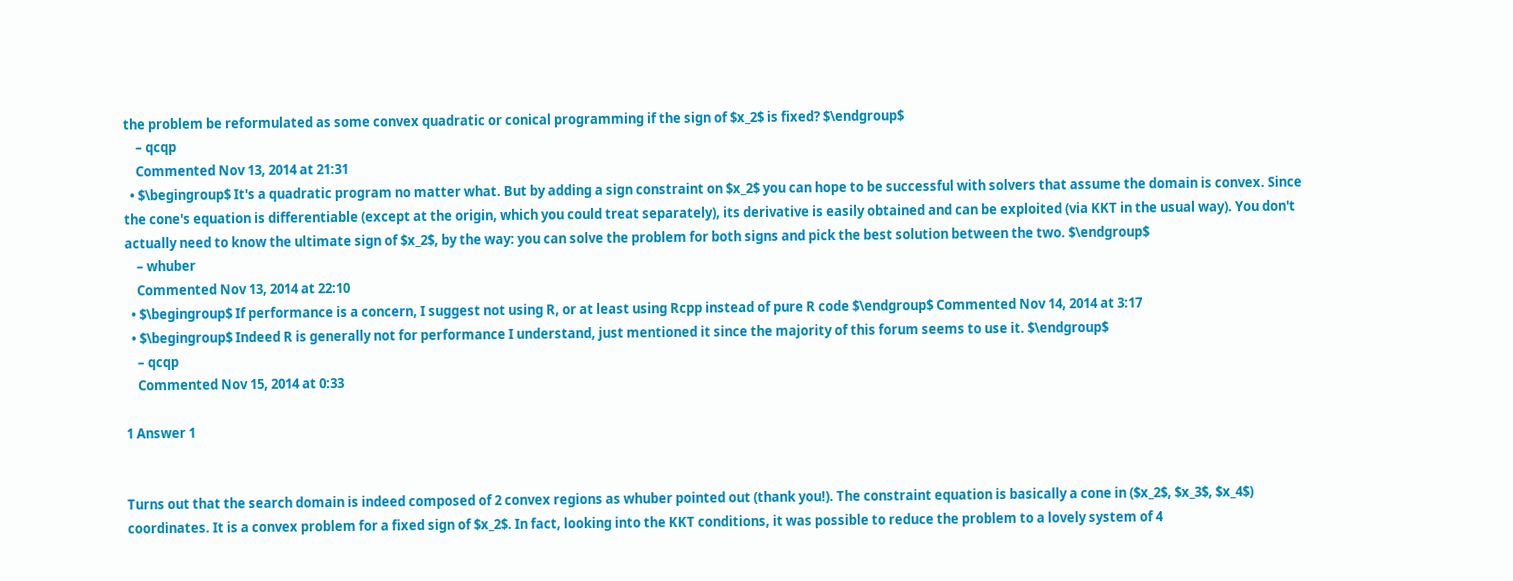the problem be reformulated as some convex quadratic or conical programming if the sign of $x_2$ is fixed? $\endgroup$
    – qcqp
    Commented Nov 13, 2014 at 21:31
  • $\begingroup$ It's a quadratic program no matter what. But by adding a sign constraint on $x_2$ you can hope to be successful with solvers that assume the domain is convex. Since the cone's equation is differentiable (except at the origin, which you could treat separately), its derivative is easily obtained and can be exploited (via KKT in the usual way). You don't actually need to know the ultimate sign of $x_2$, by the way: you can solve the problem for both signs and pick the best solution between the two. $\endgroup$
    – whuber
    Commented Nov 13, 2014 at 22:10
  • $\begingroup$ If performance is a concern, I suggest not using R, or at least using Rcpp instead of pure R code $\endgroup$ Commented Nov 14, 2014 at 3:17
  • $\begingroup$ Indeed R is generally not for performance I understand, just mentioned it since the majority of this forum seems to use it. $\endgroup$
    – qcqp
    Commented Nov 15, 2014 at 0:33

1 Answer 1


Turns out that the search domain is indeed composed of 2 convex regions as whuber pointed out (thank you!). The constraint equation is basically a cone in ($x_2$, $x_3$, $x_4$) coordinates. It is a convex problem for a fixed sign of $x_2$. In fact, looking into the KKT conditions, it was possible to reduce the problem to a lovely system of 4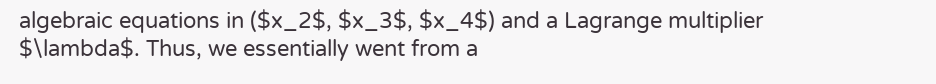algebraic equations in ($x_2$, $x_3$, $x_4$) and a Lagrange multiplier $\lambda$. Thus, we essentially went from a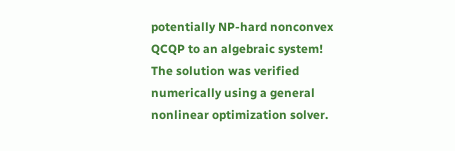potentially NP-hard nonconvex QCQP to an algebraic system! The solution was verified numerically using a general nonlinear optimization solver.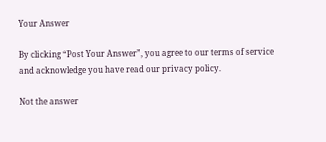Your Answer

By clicking “Post Your Answer”, you agree to our terms of service and acknowledge you have read our privacy policy.

Not the answer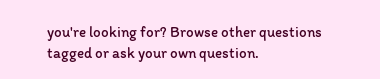you're looking for? Browse other questions tagged or ask your own question.